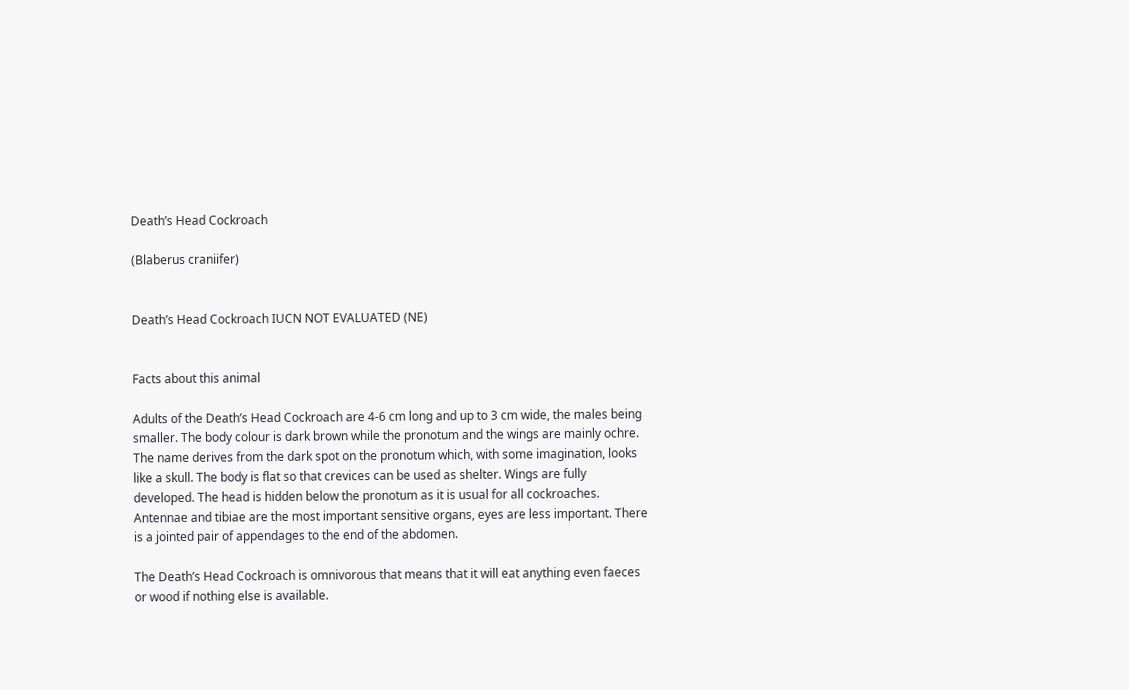Death’s Head Cockroach

(Blaberus craniifer)


Death’s Head Cockroach IUCN NOT EVALUATED (NE)


Facts about this animal

Adults of the Death’s Head Cockroach are 4-6 cm long and up to 3 cm wide, the males being smaller. The body colour is dark brown while the pronotum and the wings are mainly ochre. The name derives from the dark spot on the pronotum which, with some imagination, looks like a skull. The body is flat so that crevices can be used as shelter. Wings are fully developed. The head is hidden below the pronotum as it is usual for all cockroaches. Antennae and tibiae are the most important sensitive organs, eyes are less important. There is a jointed pair of appendages to the end of the abdomen.

The Death’s Head Cockroach is omnivorous that means that it will eat anything even faeces or wood if nothing else is available.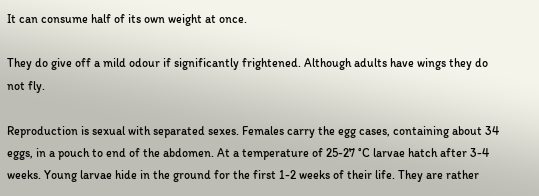It can consume half of its own weight at once.

They do give off a mild odour if significantly frightened. Although adults have wings they do not fly.

Reproduction is sexual with separated sexes. Females carry the egg cases, containing about 34 eggs, in a pouch to end of the abdomen. At a temperature of 25-27 °C larvae hatch after 3-4 weeks. Young larvae hide in the ground for the first 1-2 weeks of their life. They are rather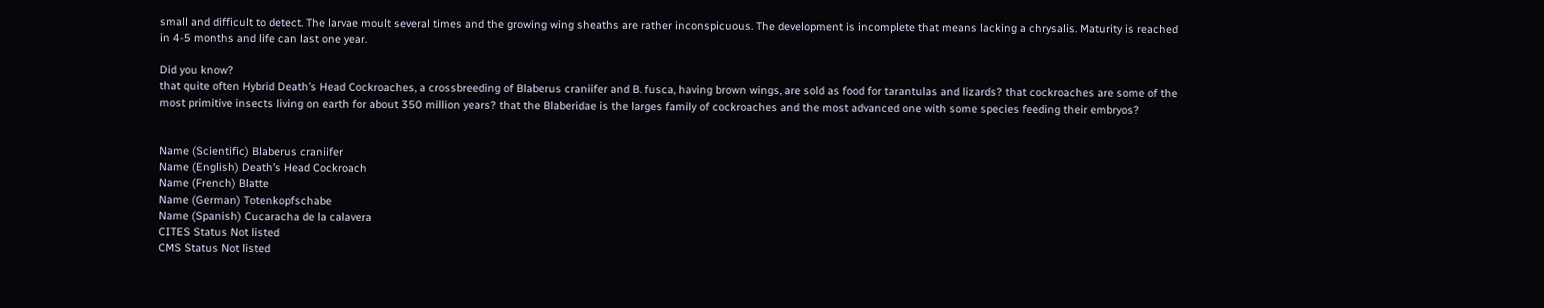small and difficult to detect. The larvae moult several times and the growing wing sheaths are rather inconspicuous. The development is incomplete that means lacking a chrysalis. Maturity is reached in 4-5 months and life can last one year.

Did you know?
that quite often Hybrid Death’s Head Cockroaches, a crossbreeding of Blaberus craniifer and B. fusca, having brown wings, are sold as food for tarantulas and lizards? that cockroaches are some of the most primitive insects living on earth for about 350 million years? that the Blaberidae is the larges family of cockroaches and the most advanced one with some species feeding their embryos?


Name (Scientific) Blaberus craniifer
Name (English) Death’s Head Cockroach
Name (French) Blatte
Name (German) Totenkopfschabe
Name (Spanish) Cucaracha de la calavera
CITES Status Not listed
CMS Status Not listed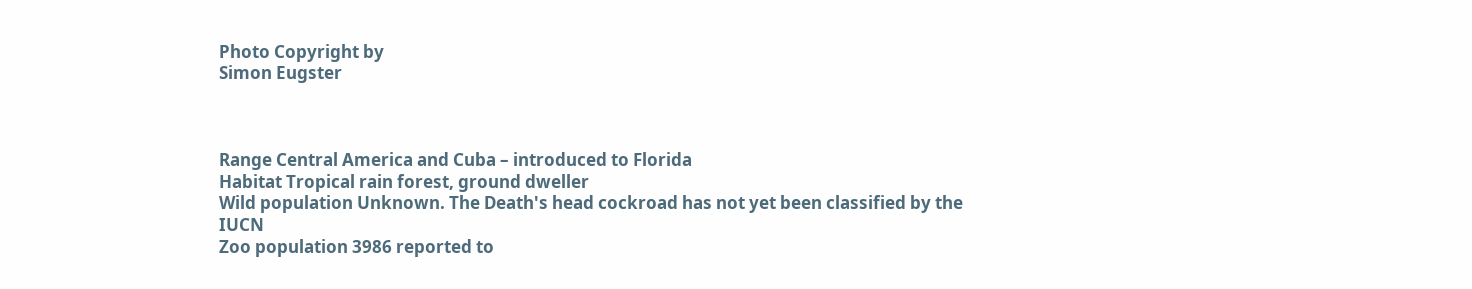Photo Copyright by
Simon Eugster



Range Central America and Cuba – introduced to Florida
Habitat Tropical rain forest, ground dweller
Wild population Unknown. The Death's head cockroad has not yet been classified by the IUCN
Zoo population 3986 reported to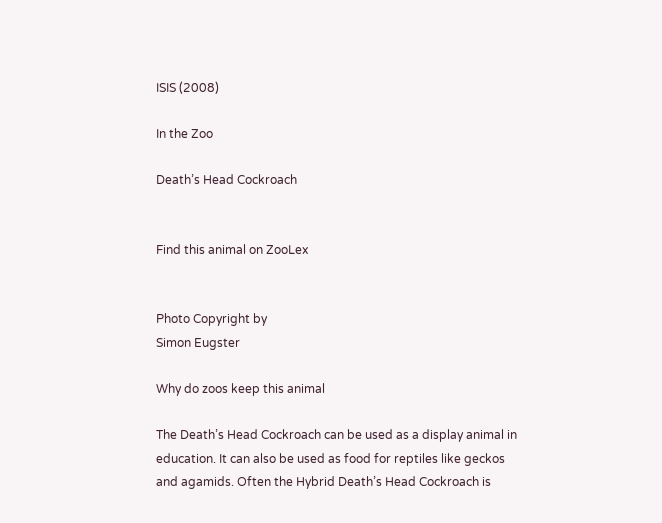ISIS (2008)

In the Zoo

Death’s Head Cockroach


Find this animal on ZooLex


Photo Copyright by
Simon Eugster

Why do zoos keep this animal

The Death’s Head Cockroach can be used as a display animal in education. It can also be used as food for reptiles like geckos and agamids. Often the Hybrid Death’s Head Cockroach is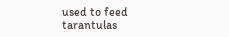used to feed tarantulas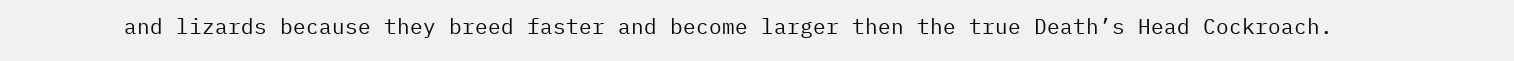and lizards because they breed faster and become larger then the true Death’s Head Cockroach.